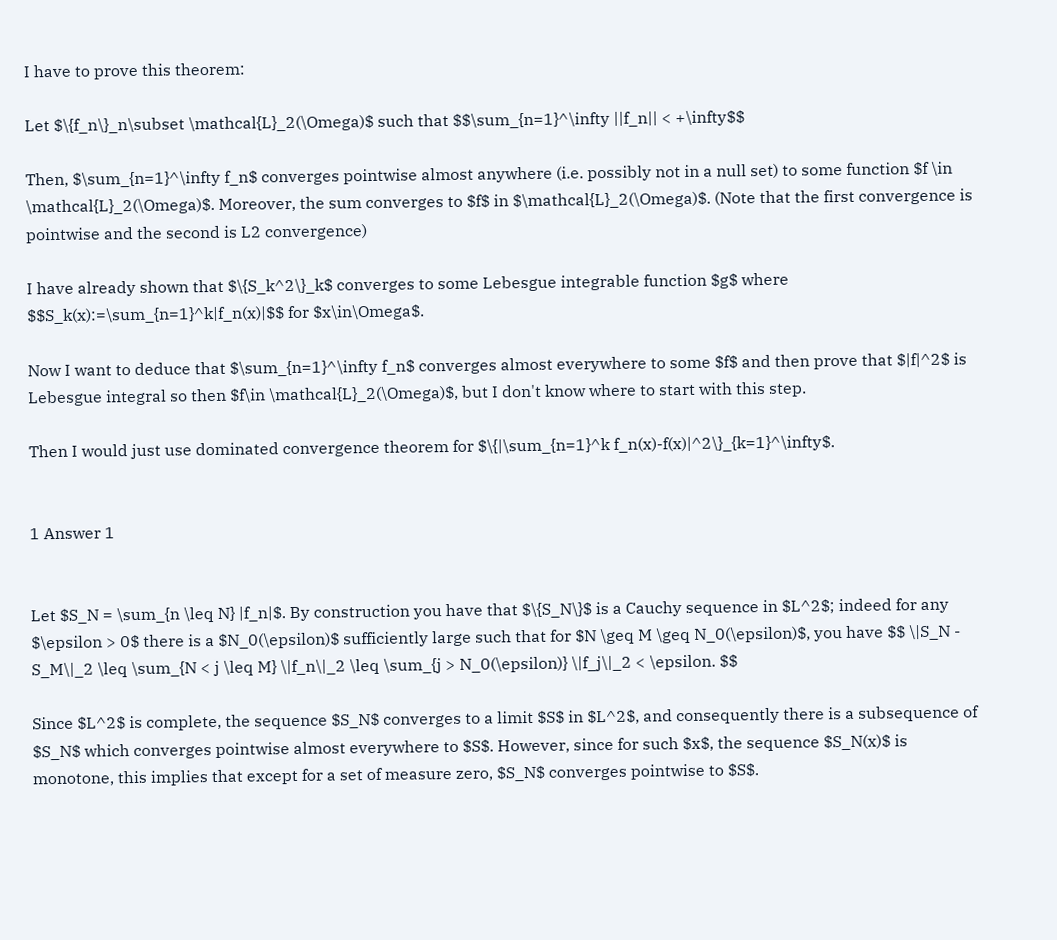I have to prove this theorem:

Let $\{f_n\}_n\subset \mathcal{L}_2(\Omega)$ such that $$\sum_{n=1}^\infty ||f_n|| < +\infty$$

Then, $\sum_{n=1}^\infty f_n$ converges pointwise almost anywhere (i.e. possibly not in a null set) to some function $f \in \mathcal{L}_2(\Omega)$. Moreover, the sum converges to $f$ in $\mathcal{L}_2(\Omega)$. (Note that the first convergence is pointwise and the second is L2 convergence)

I have already shown that $\{S_k^2\}_k$ converges to some Lebesgue integrable function $g$ where $$S_k(x):=\sum_{n=1}^k|f_n(x)|$$ for $x\in\Omega$.

Now I want to deduce that $\sum_{n=1}^\infty f_n$ converges almost everywhere to some $f$ and then prove that $|f|^2$ is Lebesgue integral so then $f\in \mathcal{L}_2(\Omega)$, but I don't know where to start with this step.

Then I would just use dominated convergence theorem for $\{|\sum_{n=1}^k f_n(x)-f(x)|^2\}_{k=1}^\infty$.


1 Answer 1


Let $S_N = \sum_{n \leq N} |f_n|$. By construction you have that $\{S_N\}$ is a Cauchy sequence in $L^2$; indeed for any $\epsilon > 0$ there is a $N_0(\epsilon)$ sufficiently large such that for $N \geq M \geq N_0(\epsilon)$, you have $$ \|S_N - S_M\|_2 \leq \sum_{N < j \leq M} \|f_n\|_2 \leq \sum_{j > N_0(\epsilon)} \|f_j\|_2 < \epsilon. $$

Since $L^2$ is complete, the sequence $S_N$ converges to a limit $S$ in $L^2$, and consequently there is a subsequence of $S_N$ which converges pointwise almost everywhere to $S$. However, since for such $x$, the sequence $S_N(x)$ is monotone, this implies that except for a set of measure zero, $S_N$ converges pointwise to $S$.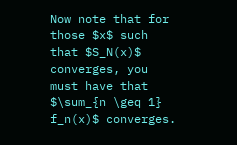Now note that for those $x$ such that $S_N(x)$ converges, you must have that $\sum_{n \geq 1} f_n(x)$ converges.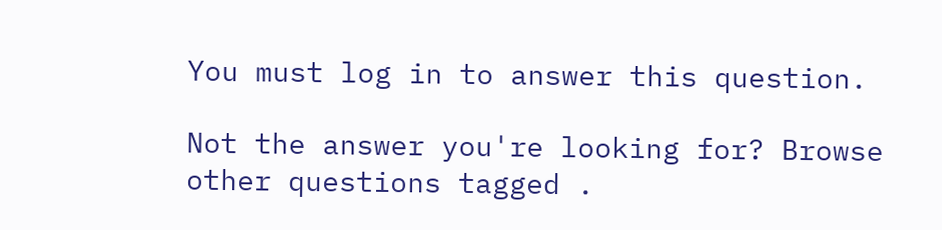You must log in to answer this question.

Not the answer you're looking for? Browse other questions tagged .